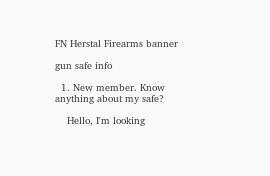FN Herstal Firearms banner

gun safe info

  1. New member. Know anything about my safe?

    Hello, I'm looking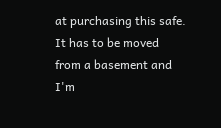at purchasing this safe. It has to be moved from a basement and I'm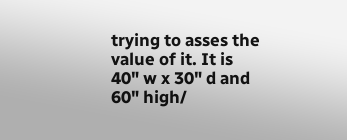trying to asses the value of it. It is 40" w x 30" d and 60" high/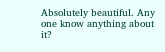Absolutely beautiful. Any one know anything about it?